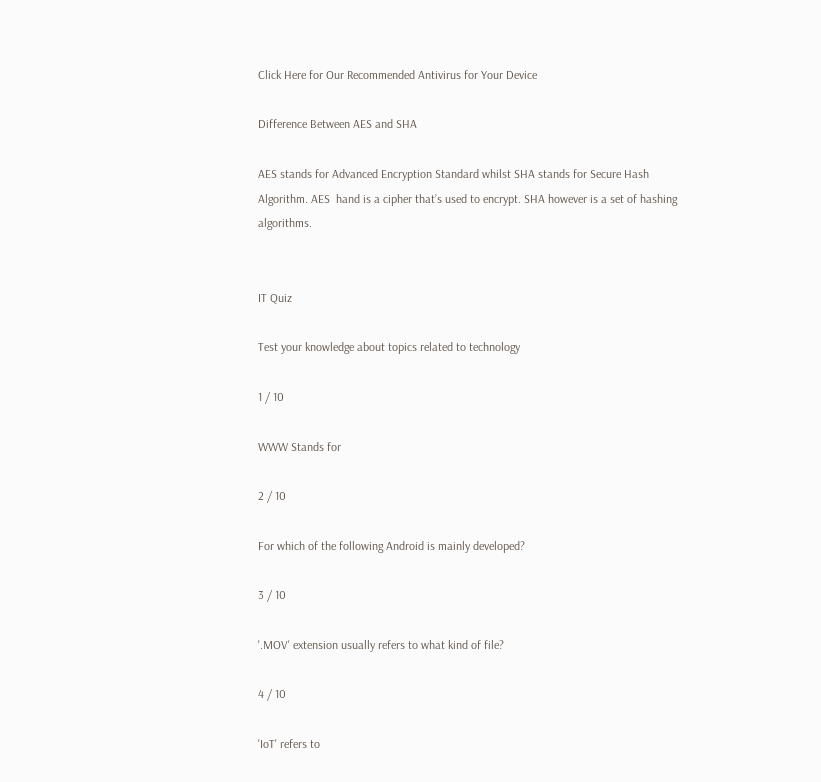Click Here for Our Recommended Antivirus for Your Device

Difference Between AES and SHA

AES stands for Advanced Encryption Standard whilst SHA stands for Secure Hash Algorithm. AES  hand is a cipher that’s used to encrypt. SHA however is a set of hashing algorithms.


IT Quiz

Test your knowledge about topics related to technology

1 / 10

WWW Stands for

2 / 10

For which of the following Android is mainly developed?

3 / 10

'.MOV' extension usually refers to what kind of file?

4 / 10

'IoT' refers to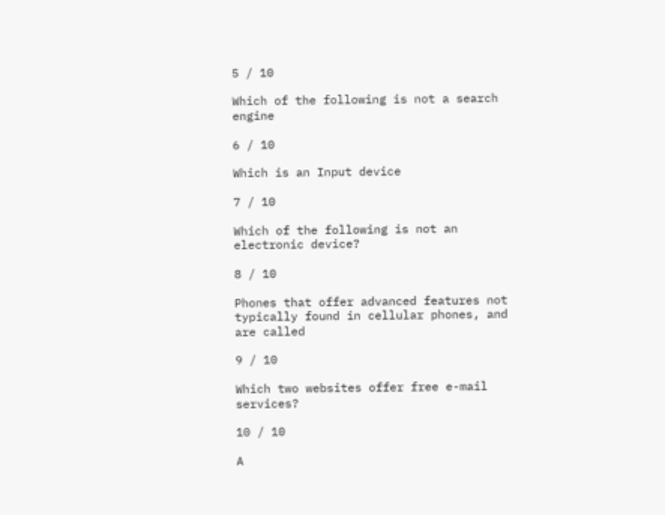5 / 10

Which of the following is not a search engine

6 / 10

Which is an Input device

7 / 10

Which of the following is not an electronic device?

8 / 10

Phones that offer advanced features not typically found in cellular phones, and are called

9 / 10

Which two websites offer free e-mail services?

10 / 10

A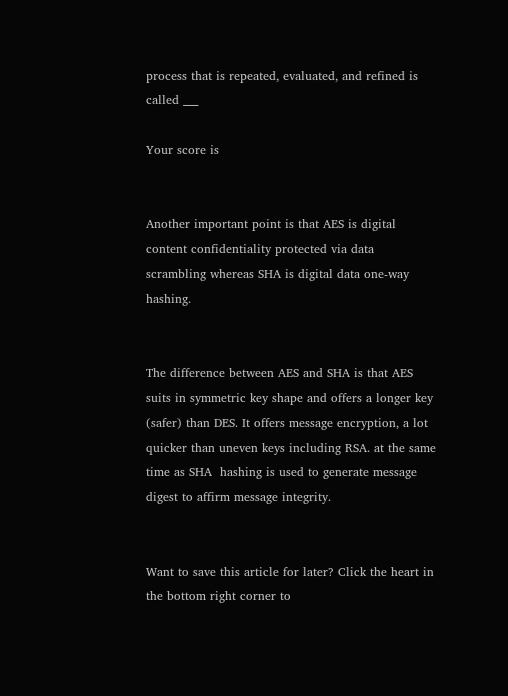process that is repeated, evaluated, and refined is called ___

Your score is


Another important point is that AES is digital content confidentiality protected via data scrambling whereas SHA is digital data one-way hashing.


The difference between AES and SHA is that AES suits in symmetric key shape and offers a longer key (safer) than DES. It offers message encryption, a lot quicker than uneven keys including RSA. at the same time as SHA  hashing is used to generate message digest to affirm message integrity.


Want to save this article for later? Click the heart in the bottom right corner to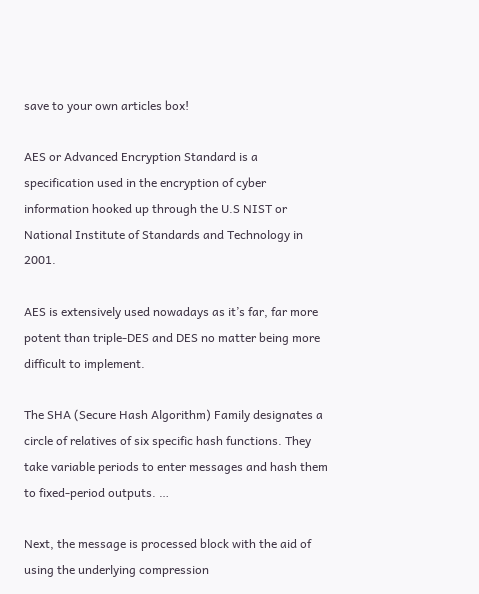save to your own articles box!

AES or Advanced Encryption Standard is a specification used in the encryption of cyber information hooked up through the U.S NIST or National Institute of Standards and Technology in 2001.

AES is extensively used nowadays as it’s far, far more potent than triple-DES and DES no matter being more difficult to implement.

The SHA (Secure Hash Algorithm) Family designates a circle of relatives of six specific hash functions. They take variable periods to enter messages and hash them to fixed-period outputs. …

Next, the message is processed block with the aid of using the underlying compression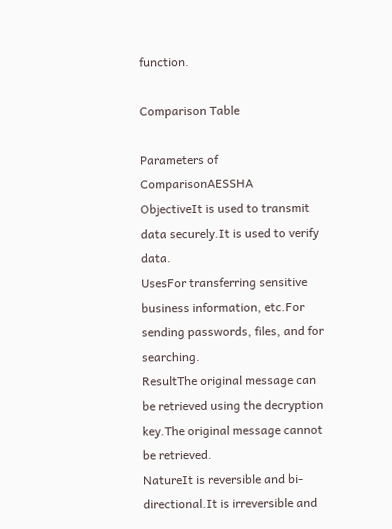function.

Comparison Table

Parameters of ComparisonAESSHA
ObjectiveIt is used to transmit data securely.It is used to verify data.
UsesFor transferring sensitive business information, etc.For sending passwords, files, and for searching.
ResultThe original message can be retrieved using the decryption key.The original message cannot be retrieved.
NatureIt is reversible and bi-directional.It is irreversible and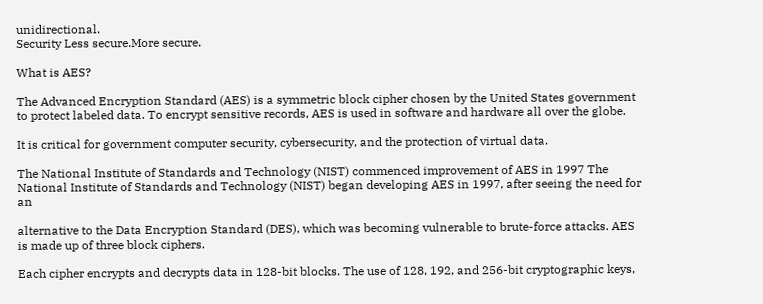unidirectional.
Security Less secure.More secure.

What is AES?

The Advanced Encryption Standard (AES) is a symmetric block cipher chosen by the United States government to protect labeled data. To encrypt sensitive records, AES is used in software and hardware all over the globe.

It is critical for government computer security, cybersecurity, and the protection of virtual data.

The National Institute of Standards and Technology (NIST) commenced improvement of AES in 1997 The National Institute of Standards and Technology (NIST) began developing AES in 1997, after seeing the need for an

alternative to the Data Encryption Standard (DES), which was becoming vulnerable to brute-force attacks. AES is made up of three block ciphers.

Each cipher encrypts and decrypts data in 128-bit blocks. The use of 128, 192, and 256-bit cryptographic keys,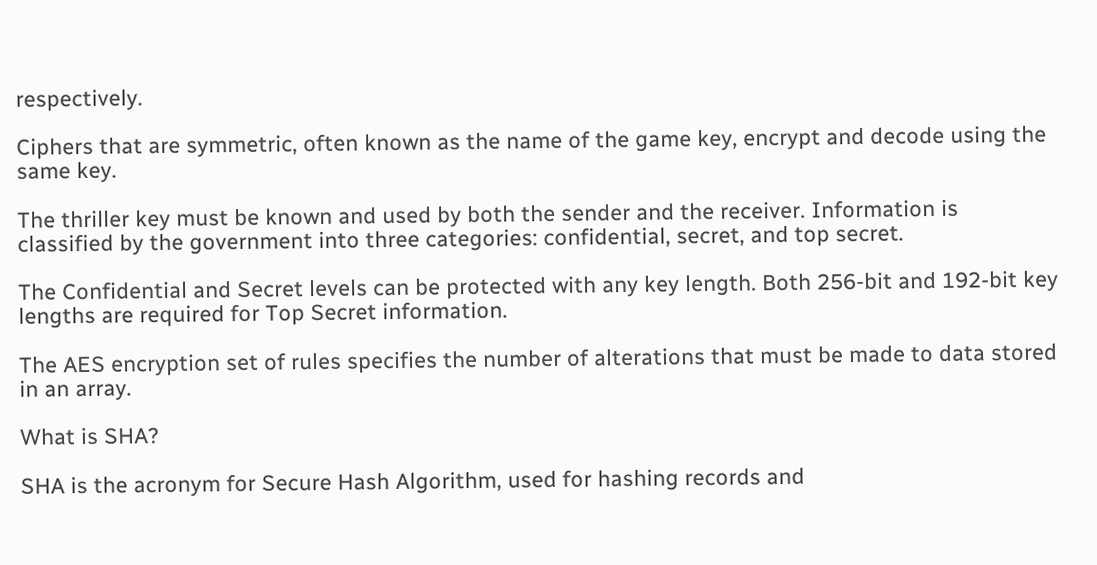respectively.

Ciphers that are symmetric, often known as the name of the game key, encrypt and decode using the same key.

The thriller key must be known and used by both the sender and the receiver. Information is classified by the government into three categories: confidential, secret, and top secret.

The Confidential and Secret levels can be protected with any key length. Both 256-bit and 192-bit key lengths are required for Top Secret information.

The AES encryption set of rules specifies the number of alterations that must be made to data stored in an array.

What is SHA?

SHA is the acronym for Secure Hash Algorithm, used for hashing records and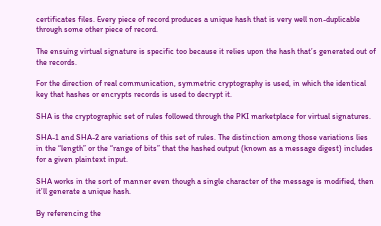certificates files. Every piece of record produces a unique hash that is very well non-duplicable through some other piece of record.

The ensuing virtual signature is specific too because it relies upon the hash that’s generated out of the records.

For the direction of real communication, symmetric cryptography is used, in which the identical key that hashes or encrypts records is used to decrypt it.

SHA is the cryptographic set of rules followed through the PKI marketplace for virtual signatures.

SHA-1 and SHA-2 are variations of this set of rules. The distinction among those variations lies in the “length” or the “range of bits” that the hashed output (known as a message digest) includes for a given plaintext input.

SHA works in the sort of manner even though a single character of the message is modified, then it’ll generate a unique hash.

By referencing the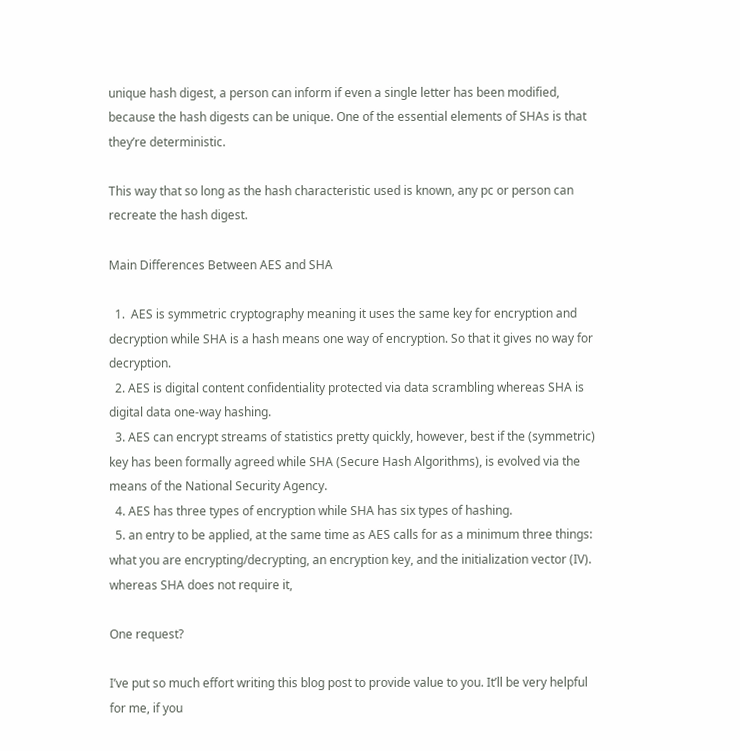unique hash digest, a person can inform if even a single letter has been modified, because the hash digests can be unique. One of the essential elements of SHAs is that they’re deterministic.

This way that so long as the hash characteristic used is known, any pc or person can recreate the hash digest.

Main Differences Between AES and SHA

  1.  AES is symmetric cryptography meaning it uses the same key for encryption and decryption while SHA is a hash means one way of encryption. So that it gives no way for decryption.
  2. AES is digital content confidentiality protected via data scrambling whereas SHA is digital data one-way hashing.
  3. AES can encrypt streams of statistics pretty quickly, however, best if the (symmetric) key has been formally agreed while SHA (Secure Hash Algorithms), is evolved via the means of the National Security Agency.
  4. AES has three types of encryption while SHA has six types of hashing.
  5. an entry to be applied, at the same time as AES calls for as a minimum three things: what you are encrypting/decrypting, an encryption key, and the initialization vector (IV). whereas SHA does not require it,

One request?

I’ve put so much effort writing this blog post to provide value to you. It’ll be very helpful for me, if you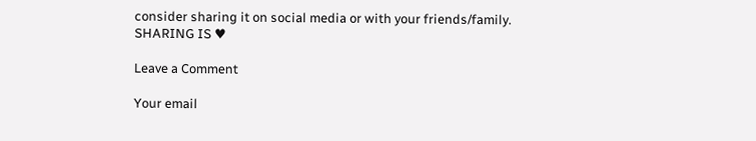consider sharing it on social media or with your friends/family. SHARING IS ♥

Leave a Comment

Your email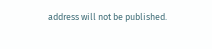address will not be published.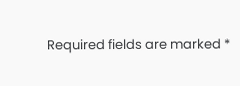Required fields are marked *